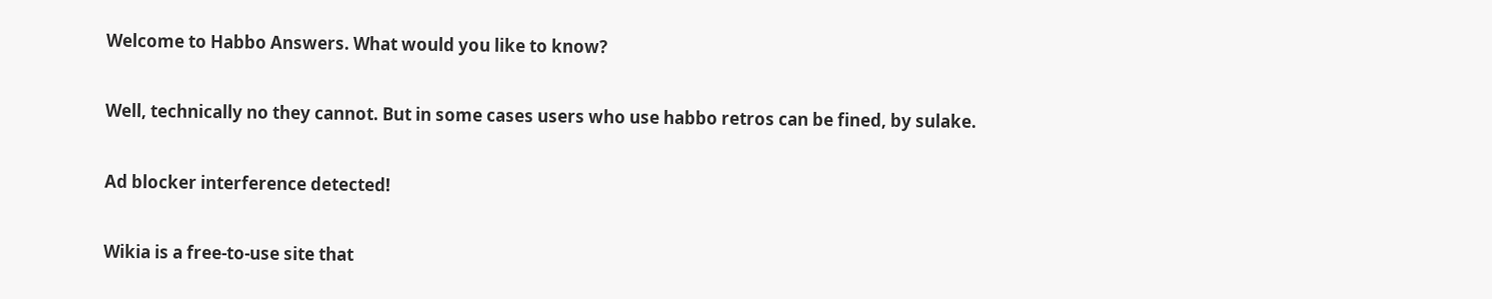Welcome to Habbo Answers. What would you like to know?

Well, technically no they cannot. But in some cases users who use habbo retros can be fined, by sulake.

Ad blocker interference detected!

Wikia is a free-to-use site that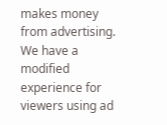makes money from advertising. We have a modified experience for viewers using ad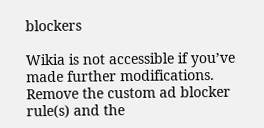blockers

Wikia is not accessible if you’ve made further modifications. Remove the custom ad blocker rule(s) and the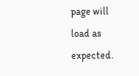page will load as expected.